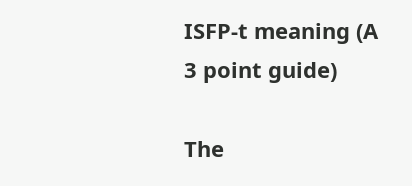ISFP-t meaning (A 3 point guide)

The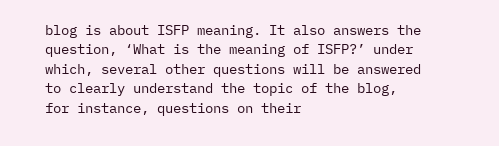blog is about ISFP meaning. It also answers the question, ‘What is the meaning of ISFP?’ under which, several other questions will be answered to clearly understand the topic of the blog, for instance, questions on their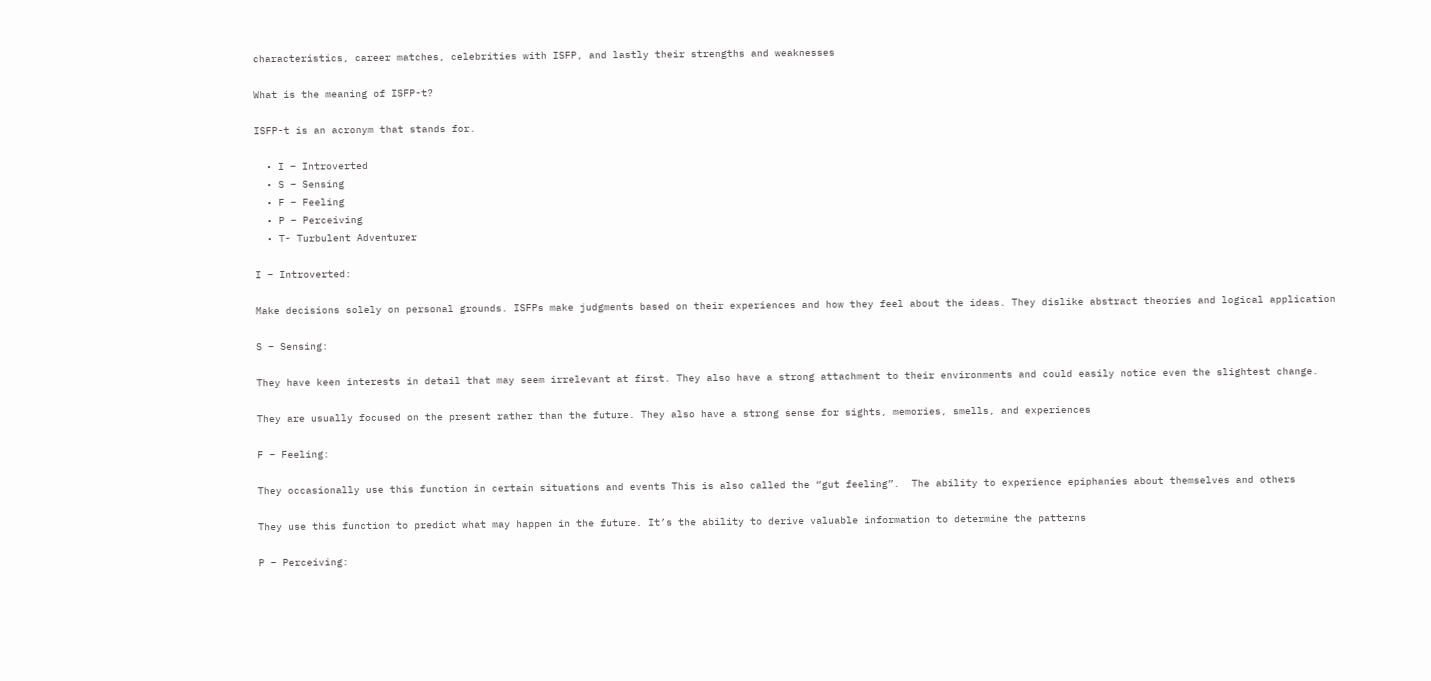characteristics, career matches, celebrities with ISFP, and lastly their strengths and weaknesses

What is the meaning of ISFP-t?

ISFP-t is an acronym that stands for.

  • I – Introverted
  • S – Sensing
  • F – Feeling
  • P – Perceiving
  • T- Turbulent Adventurer

I – Introverted:

Make decisions solely on personal grounds. ISFPs make judgments based on their experiences and how they feel about the ideas. They dislike abstract theories and logical application

S – Sensing:

They have keen interests in detail that may seem irrelevant at first. They also have a strong attachment to their environments and could easily notice even the slightest change.

They are usually focused on the present rather than the future. They also have a strong sense for sights, memories, smells, and experiences

F – Feeling:

They occasionally use this function in certain situations and events This is also called the “gut feeling”.  The ability to experience epiphanies about themselves and others

They use this function to predict what may happen in the future. It’s the ability to derive valuable information to determine the patterns

P – Perceiving: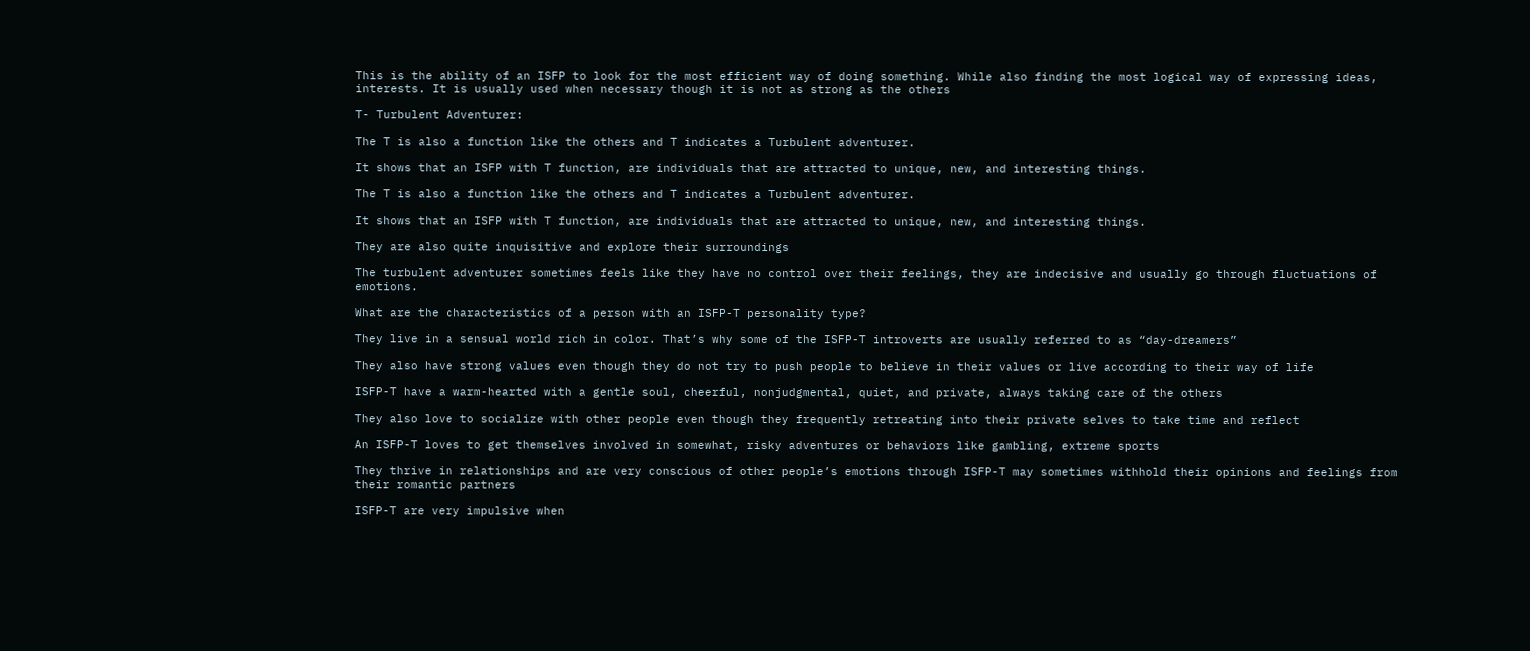This is the ability of an ISFP to look for the most efficient way of doing something. While also finding the most logical way of expressing ideas, interests. It is usually used when necessary though it is not as strong as the others

T- Turbulent Adventurer:

The T is also a function like the others and T indicates a Turbulent adventurer.

It shows that an ISFP with T function, are individuals that are attracted to unique, new, and interesting things.

The T is also a function like the others and T indicates a Turbulent adventurer.

It shows that an ISFP with T function, are individuals that are attracted to unique, new, and interesting things.

They are also quite inquisitive and explore their surroundings

The turbulent adventurer sometimes feels like they have no control over their feelings, they are indecisive and usually go through fluctuations of emotions.

What are the characteristics of a person with an ISFP-T personality type?

They live in a sensual world rich in color. That’s why some of the ISFP-T introverts are usually referred to as “day-dreamers”

They also have strong values even though they do not try to push people to believe in their values or live according to their way of life

ISFP-T have a warm-hearted with a gentle soul, cheerful, nonjudgmental, quiet, and private, always taking care of the others

They also love to socialize with other people even though they frequently retreating into their private selves to take time and reflect

An ISFP-T loves to get themselves involved in somewhat, risky adventures or behaviors like gambling, extreme sports

They thrive in relationships and are very conscious of other people’s emotions through ISFP-T may sometimes withhold their opinions and feelings from their romantic partners

ISFP-T are very impulsive when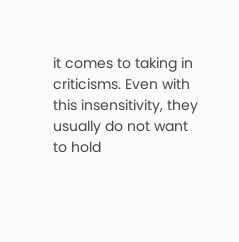it comes to taking in criticisms. Even with this insensitivity, they usually do not want to hold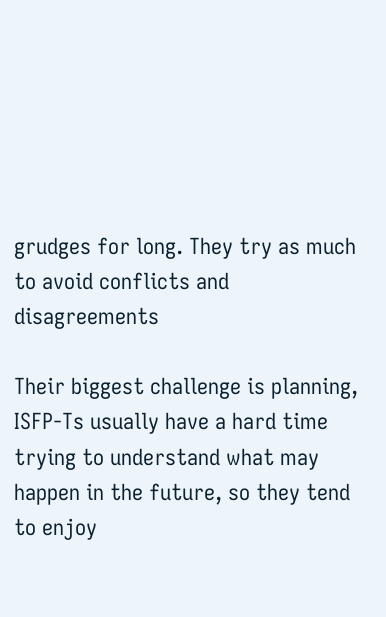grudges for long. They try as much to avoid conflicts and disagreements

Their biggest challenge is planning, ISFP-Ts usually have a hard time trying to understand what may happen in the future, so they tend to enjoy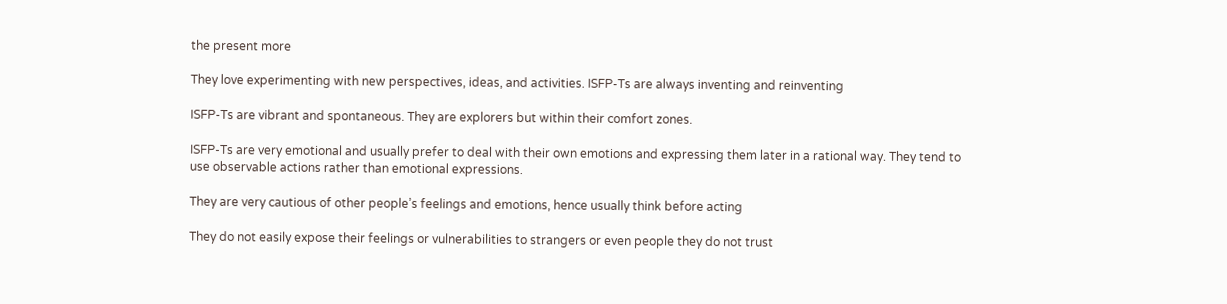the present more

They love experimenting with new perspectives, ideas, and activities. ISFP-Ts are always inventing and reinventing

ISFP-Ts are vibrant and spontaneous. They are explorers but within their comfort zones.

ISFP-Ts are very emotional and usually prefer to deal with their own emotions and expressing them later in a rational way. They tend to use observable actions rather than emotional expressions.

They are very cautious of other people’s feelings and emotions, hence usually think before acting

They do not easily expose their feelings or vulnerabilities to strangers or even people they do not trust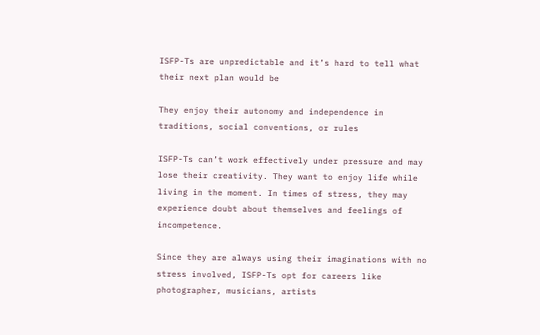ISFP-Ts are unpredictable and it’s hard to tell what their next plan would be

They enjoy their autonomy and independence in traditions, social conventions, or rules

ISFP-Ts can’t work effectively under pressure and may lose their creativity. They want to enjoy life while living in the moment. In times of stress, they may experience doubt about themselves and feelings of incompetence.

Since they are always using their imaginations with no stress involved, ISFP-Ts opt for careers like photographer, musicians, artists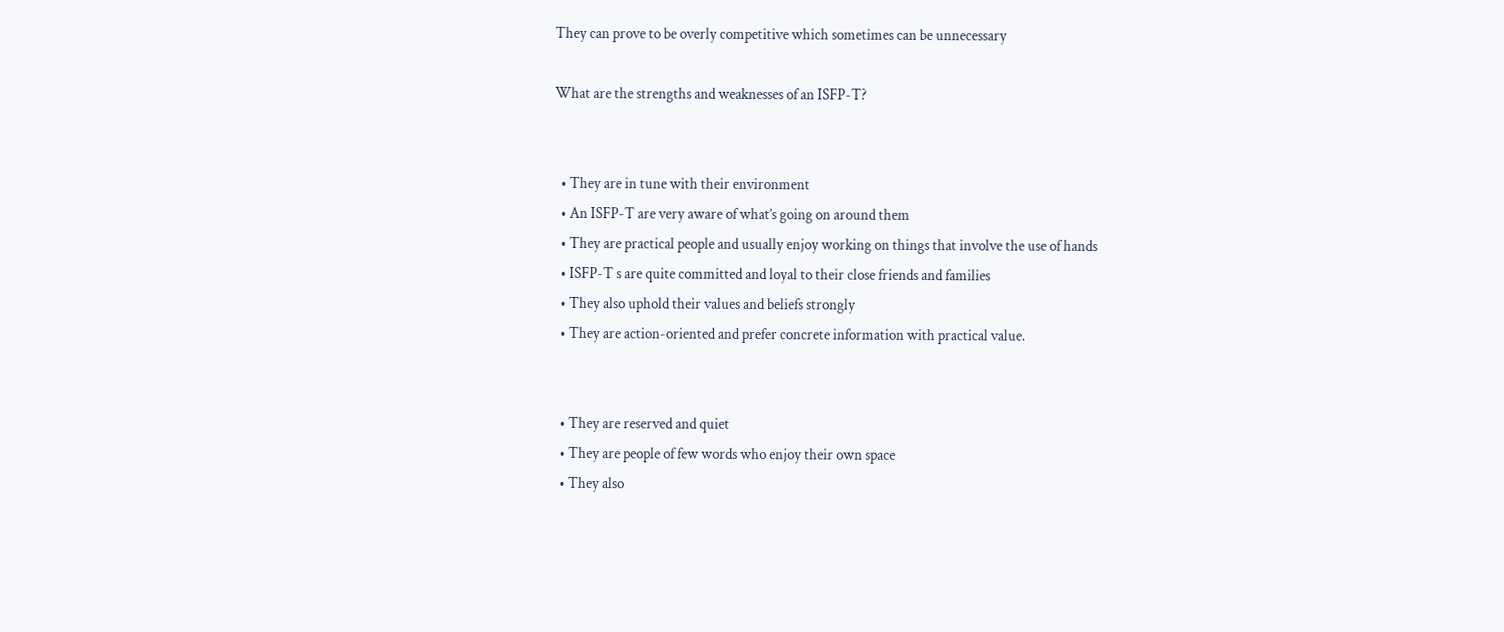They can prove to be overly competitive which sometimes can be unnecessary

What are the strengths and weaknesses of an ISFP-T?


  • They are in tune with their environment
  • An ISFP-T are very aware of what’s going on around them
  • They are practical people and usually enjoy working on things that involve the use of hands
  • ISFP-T s are quite committed and loyal to their close friends and families
  • They also uphold their values and beliefs strongly
  • They are action-oriented and prefer concrete information with practical value.


  • They are reserved and quiet
  • They are people of few words who enjoy their own space
  • They also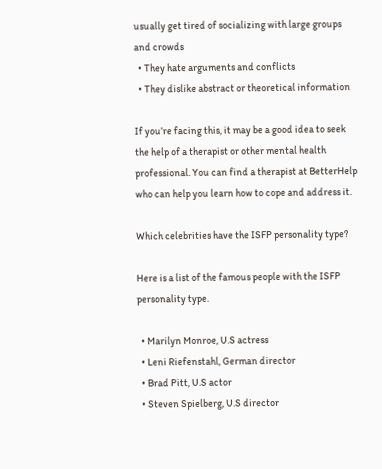usually get tired of socializing with large groups and crowds
  • They hate arguments and conflicts
  • They dislike abstract or theoretical information

If you’re facing this, it may be a good idea to seek the help of a therapist or other mental health professional. You can find a therapist at BetterHelp who can help you learn how to cope and address it.

Which celebrities have the ISFP personality type?

Here is a list of the famous people with the ISFP personality type.

  • Marilyn Monroe, U.S actress
  • Leni Riefenstahl, German director
  • Brad Pitt, U.S actor
  • Steven Spielberg, U.S director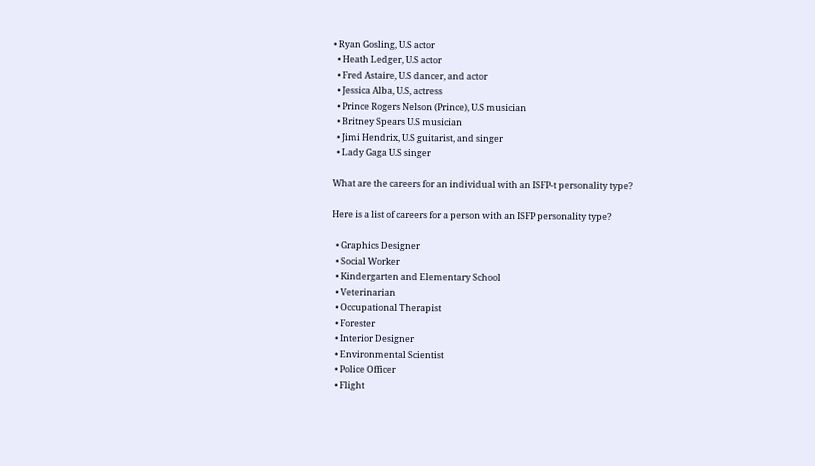• Ryan Gosling, U.S actor
  • Heath Ledger, U.S actor
  • Fred Astaire, U.S dancer, and actor
  • Jessica Alba, U.S, actress
  • Prince Rogers Nelson (Prince), U.S musician
  • Britney Spears U.S musician
  • Jimi Hendrix, U.S guitarist, and singer
  • Lady Gaga U.S singer

What are the careers for an individual with an ISFP-t personality type?

Here is a list of careers for a person with an ISFP personality type?

  • Graphics Designer
  • Social Worker
  • Kindergarten and Elementary School
  • Veterinarian
  • Occupational Therapist
  • Forester
  • Interior Designer
  • Environmental Scientist
  • Police Officer
  • Flight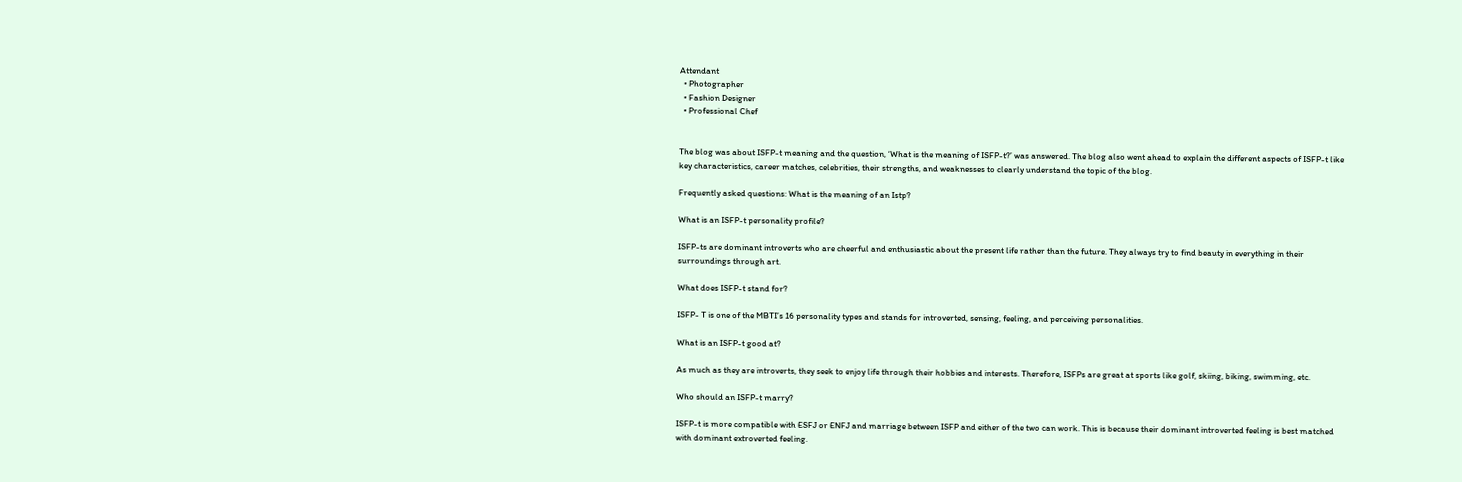Attendant
  • Photographer
  • Fashion Designer
  • Professional Chef


The blog was about ISFP-t meaning and the question, ‘What is the meaning of ISFP-t?’ was answered. The blog also went ahead to explain the different aspects of ISFP-t like key characteristics, career matches, celebrities, their strengths, and weaknesses to clearly understand the topic of the blog.

Frequently asked questions: What is the meaning of an Istp?

What is an ISFP-t personality profile?

ISFP-ts are dominant introverts who are cheerful and enthusiastic about the present life rather than the future. They always try to find beauty in everything in their surroundings through art.

What does ISFP-t stand for?

ISFP- T is one of the MBTI’s 16 personality types and stands for introverted, sensing, feeling, and perceiving personalities.

What is an ISFP-t good at?

As much as they are introverts, they seek to enjoy life through their hobbies and interests. Therefore, ISFPs are great at sports like golf, skiing, biking, swimming, etc.

Who should an ISFP-t marry?

ISFP-t is more compatible with ESFJ or ENFJ and marriage between ISFP and either of the two can work. This is because their dominant introverted feeling is best matched with dominant extroverted feeling.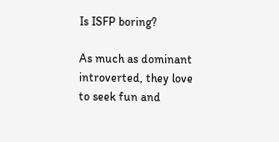Is ISFP boring?

As much as dominant introverted, they love to seek fun and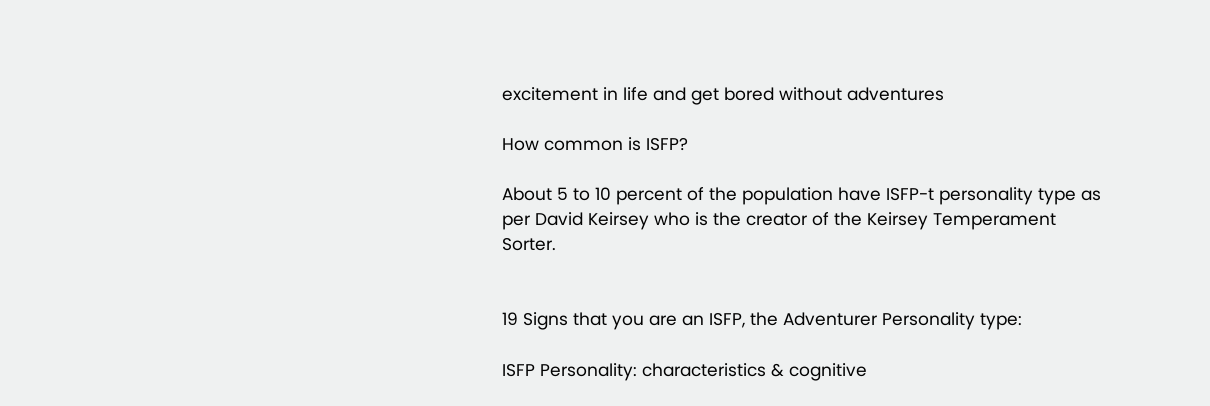excitement in life and get bored without adventures

How common is ISFP?

About 5 to 10 percent of the population have ISFP-t personality type as per David Keirsey who is the creator of the Keirsey Temperament Sorter.


19 Signs that you are an ISFP, the Adventurer Personality type:

ISFP Personality: characteristics & cognitive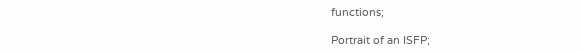functions;

Portrait of an ISFP;